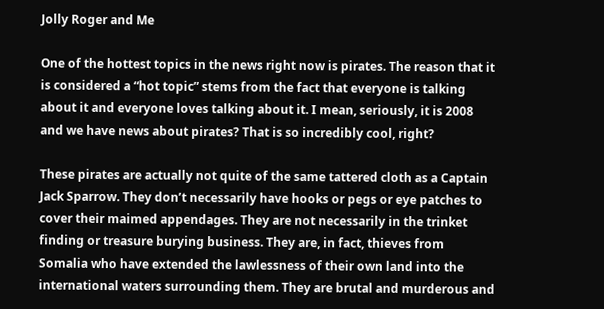Jolly Roger and Me

One of the hottest topics in the news right now is pirates. The reason that it is considered a “hot topic” stems from the fact that everyone is talking about it and everyone loves talking about it. I mean, seriously, it is 2008 and we have news about pirates? That is so incredibly cool, right?

These pirates are actually not quite of the same tattered cloth as a Captain Jack Sparrow. They don’t necessarily have hooks or pegs or eye patches to cover their maimed appendages. They are not necessarily in the trinket finding or treasure burying business. They are, in fact, thieves from Somalia who have extended the lawlessness of their own land into the international waters surrounding them. They are brutal and murderous and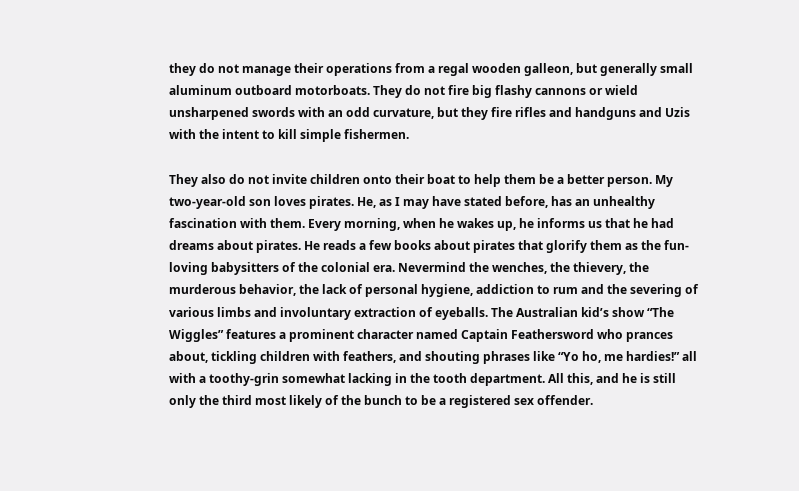they do not manage their operations from a regal wooden galleon, but generally small aluminum outboard motorboats. They do not fire big flashy cannons or wield unsharpened swords with an odd curvature, but they fire rifles and handguns and Uzis with the intent to kill simple fishermen.

They also do not invite children onto their boat to help them be a better person. My two-year-old son loves pirates. He, as I may have stated before, has an unhealthy fascination with them. Every morning, when he wakes up, he informs us that he had dreams about pirates. He reads a few books about pirates that glorify them as the fun-loving babysitters of the colonial era. Nevermind the wenches, the thievery, the murderous behavior, the lack of personal hygiene, addiction to rum and the severing of various limbs and involuntary extraction of eyeballs. The Australian kid’s show “The Wiggles” features a prominent character named Captain Feathersword who prances about, tickling children with feathers, and shouting phrases like “Yo ho, me hardies!” all with a toothy-grin somewhat lacking in the tooth department. All this, and he is still only the third most likely of the bunch to be a registered sex offender.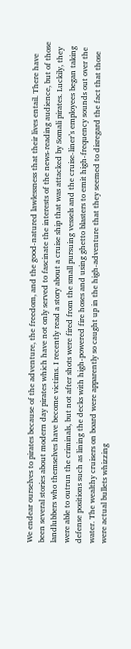We endear ourselves to pirates because of the adventure, the freedom, and the good-natured lawlessness that their lives entail. There have been several stories about modern day pirates which have not only served to fascinate the interests of the news-reading audience, but of those landlubbers who themselves have become victims. I recently read a story about a cruise ship that was attacked by Somali pirates. Luckily, they were able to outrun the criminals, but not after shots were fired from the small pursuing vessels and the cruise-liner’s employees began taking defense positions such as lining the decks with high-powered fire hoses and using ghetto blasters to emit high-frequency sounds out over the water. The wealthy cruisers on board were apparently so caught up in the high-adventure that they seemed to disregard the fact that those were actual bullets whizzing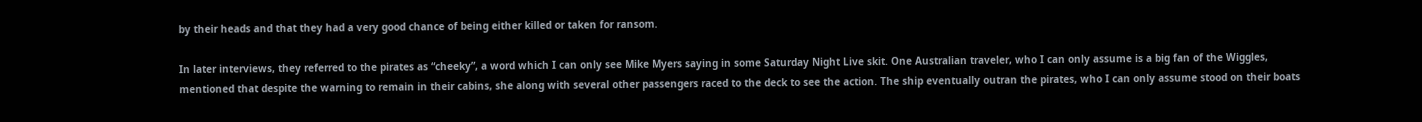by their heads and that they had a very good chance of being either killed or taken for ransom.

In later interviews, they referred to the pirates as “cheeky”, a word which I can only see Mike Myers saying in some Saturday Night Live skit. One Australian traveler, who I can only assume is a big fan of the Wiggles, mentioned that despite the warning to remain in their cabins, she along with several other passengers raced to the deck to see the action. The ship eventually outran the pirates, who I can only assume stood on their boats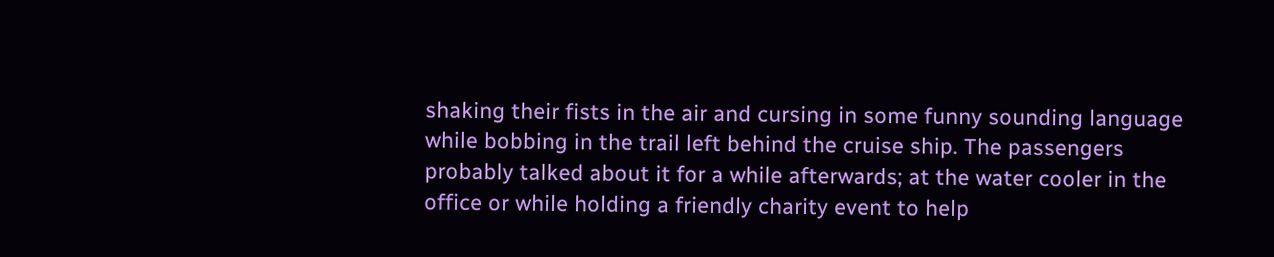shaking their fists in the air and cursing in some funny sounding language while bobbing in the trail left behind the cruise ship. The passengers probably talked about it for a while afterwards; at the water cooler in the office or while holding a friendly charity event to help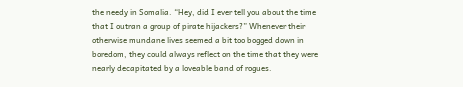the needy in Somalia. “Hey, did I ever tell you about the time that I outran a group of pirate hijackers?” Whenever their otherwise mundane lives seemed a bit too bogged down in boredom, they could always reflect on the time that they were nearly decapitated by a loveable band of rogues.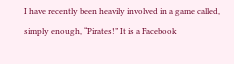I have recently been heavily involved in a game called, simply enough, “Pirates!” It is a Facebook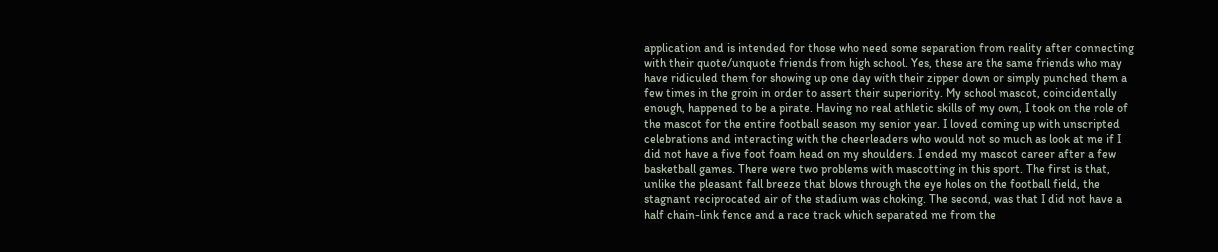application and is intended for those who need some separation from reality after connecting with their quote/unquote friends from high school. Yes, these are the same friends who may have ridiculed them for showing up one day with their zipper down or simply punched them a few times in the groin in order to assert their superiority. My school mascot, coincidentally enough, happened to be a pirate. Having no real athletic skills of my own, I took on the role of the mascot for the entire football season my senior year. I loved coming up with unscripted celebrations and interacting with the cheerleaders who would not so much as look at me if I did not have a five foot foam head on my shoulders. I ended my mascot career after a few basketball games. There were two problems with mascotting in this sport. The first is that, unlike the pleasant fall breeze that blows through the eye holes on the football field, the stagnant reciprocated air of the stadium was choking. The second, was that I did not have a half chain-link fence and a race track which separated me from the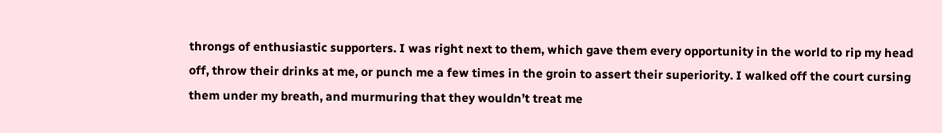throngs of enthusiastic supporters. I was right next to them, which gave them every opportunity in the world to rip my head off, throw their drinks at me, or punch me a few times in the groin to assert their superiority. I walked off the court cursing them under my breath, and murmuring that they wouldn’t treat me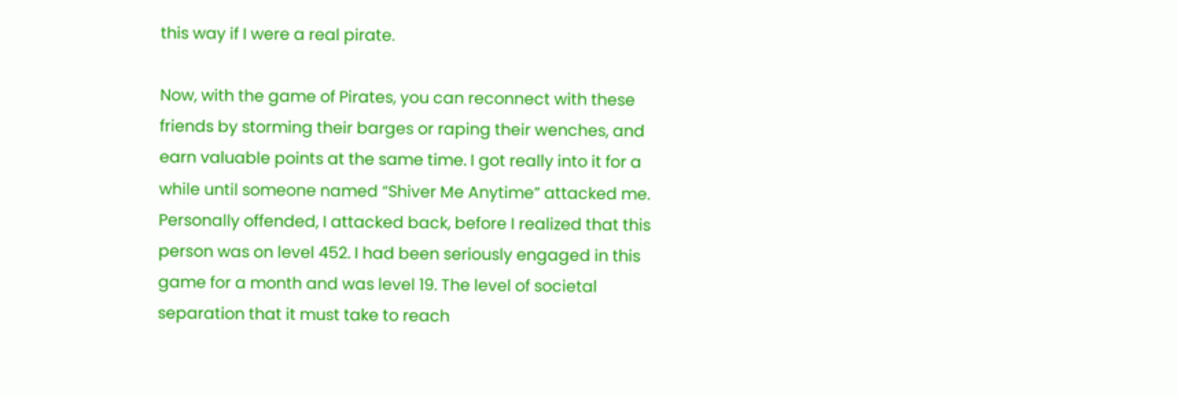this way if I were a real pirate.

Now, with the game of Pirates, you can reconnect with these friends by storming their barges or raping their wenches, and earn valuable points at the same time. I got really into it for a while until someone named “Shiver Me Anytime” attacked me. Personally offended, I attacked back, before I realized that this person was on level 452. I had been seriously engaged in this game for a month and was level 19. The level of societal separation that it must take to reach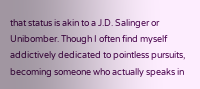that status is akin to a J.D. Salinger or Unibomber. Though I often find myself addictively dedicated to pointless pursuits, becoming someone who actually speaks in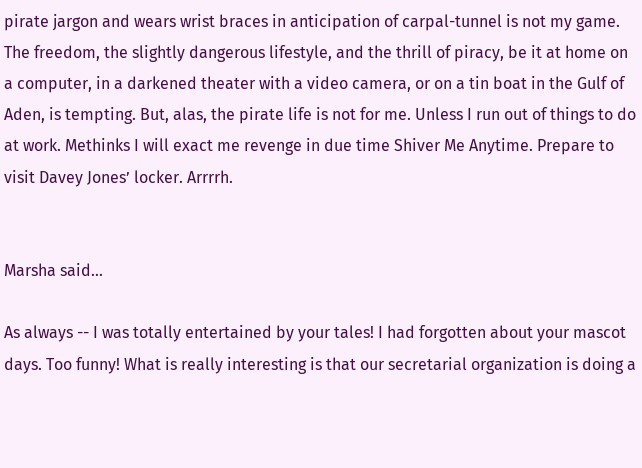pirate jargon and wears wrist braces in anticipation of carpal-tunnel is not my game. The freedom, the slightly dangerous lifestyle, and the thrill of piracy, be it at home on a computer, in a darkened theater with a video camera, or on a tin boat in the Gulf of Aden, is tempting. But, alas, the pirate life is not for me. Unless I run out of things to do at work. Methinks I will exact me revenge in due time Shiver Me Anytime. Prepare to visit Davey Jones’ locker. Arrrrh.


Marsha said...

As always -- I was totally entertained by your tales! I had forgotten about your mascot days. Too funny! What is really interesting is that our secretarial organization is doing a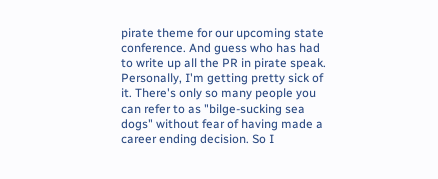pirate theme for our upcoming state conference. And guess who has had to write up all the PR in pirate speak. Personally, I'm getting pretty sick of it. There's only so many people you can refer to as "bilge-sucking sea dogs" without fear of having made a career ending decision. So I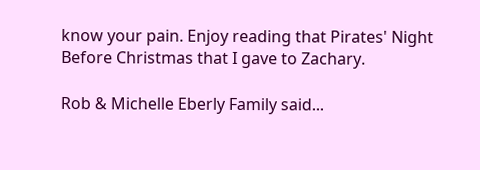know your pain. Enjoy reading that Pirates' Night Before Christmas that I gave to Zachary.

Rob & Michelle Eberly Family said...